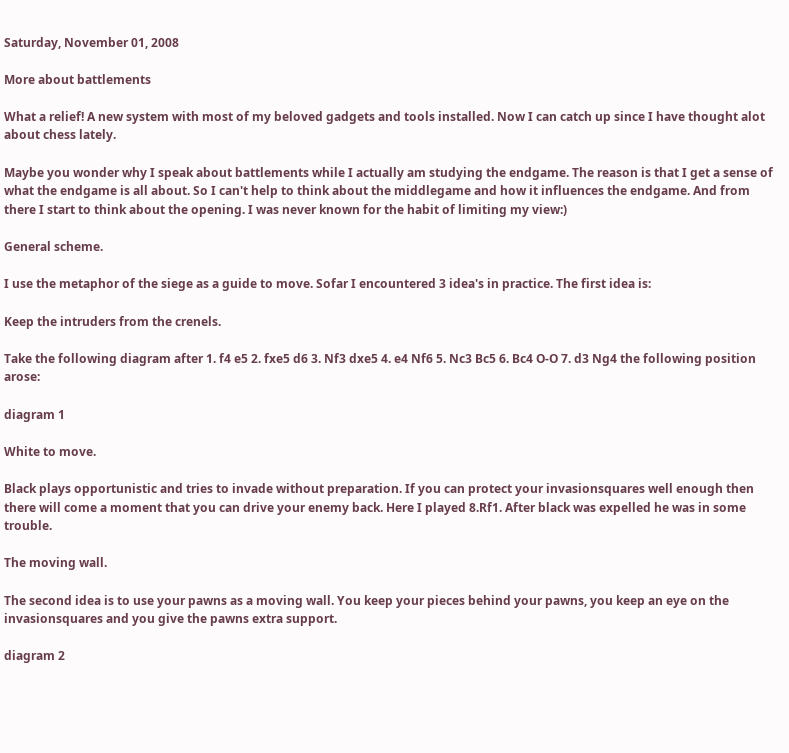Saturday, November 01, 2008

More about battlements

What a relief! A new system with most of my beloved gadgets and tools installed. Now I can catch up since I have thought alot about chess lately.

Maybe you wonder why I speak about battlements while I actually am studying the endgame. The reason is that I get a sense of what the endgame is all about. So I can't help to think about the middlegame and how it influences the endgame. And from there I start to think about the opening. I was never known for the habit of limiting my view:)

General scheme.

I use the metaphor of the siege as a guide to move. Sofar I encountered 3 idea's in practice. The first idea is:

Keep the intruders from the crenels.

Take the following diagram after 1. f4 e5 2. fxe5 d6 3. Nf3 dxe5 4. e4 Nf6 5. Nc3 Bc5 6. Bc4 O-O 7. d3 Ng4 the following position arose:

diagram 1

White to move.

Black plays opportunistic and tries to invade without preparation. If you can protect your invasionsquares well enough then there will come a moment that you can drive your enemy back. Here I played 8.Rf1. After black was expelled he was in some trouble.

The moving wall.

The second idea is to use your pawns as a moving wall. You keep your pieces behind your pawns, you keep an eye on the invasionsquares and you give the pawns extra support.

diagram 2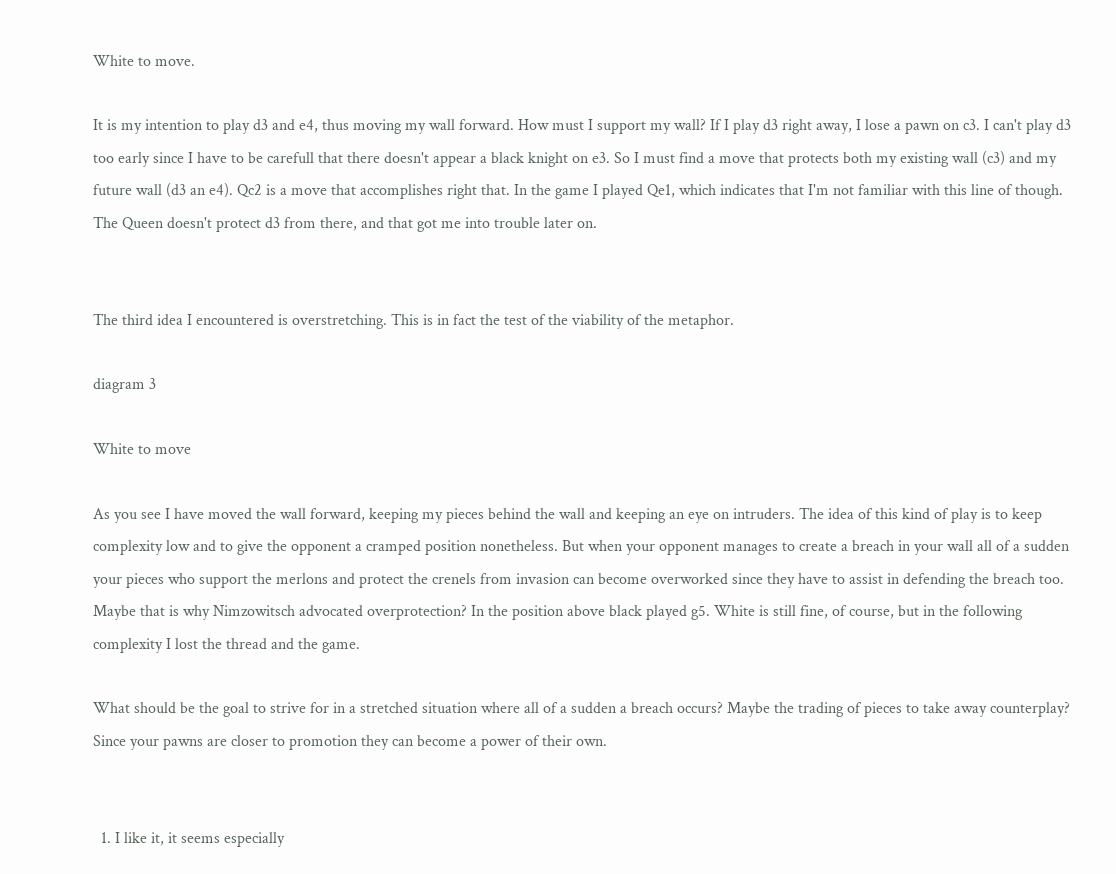White to move.

It is my intention to play d3 and e4, thus moving my wall forward. How must I support my wall? If I play d3 right away, I lose a pawn on c3. I can't play d3 too early since I have to be carefull that there doesn't appear a black knight on e3. So I must find a move that protects both my existing wall (c3) and my future wall (d3 an e4). Qc2 is a move that accomplishes right that. In the game I played Qe1, which indicates that I'm not familiar with this line of though. The Queen doesn't protect d3 from there, and that got me into trouble later on.


The third idea I encountered is overstretching. This is in fact the test of the viability of the metaphor.

diagram 3

White to move

As you see I have moved the wall forward, keeping my pieces behind the wall and keeping an eye on intruders. The idea of this kind of play is to keep complexity low and to give the opponent a cramped position nonetheless. But when your opponent manages to create a breach in your wall all of a sudden your pieces who support the merlons and protect the crenels from invasion can become overworked since they have to assist in defending the breach too. Maybe that is why Nimzowitsch advocated overprotection? In the position above black played g5. White is still fine, of course, but in the following complexity I lost the thread and the game.

What should be the goal to strive for in a stretched situation where all of a sudden a breach occurs? Maybe the trading of pieces to take away counterplay? Since your pawns are closer to promotion they can become a power of their own.


  1. I like it, it seems especially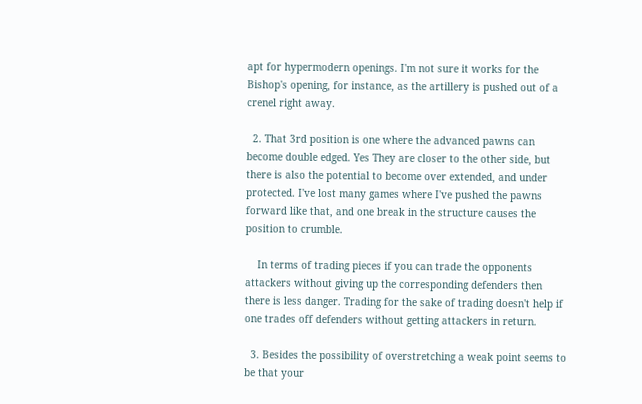apt for hypermodern openings. I'm not sure it works for the Bishop's opening, for instance, as the artillery is pushed out of a crenel right away.

  2. That 3rd position is one where the advanced pawns can become double edged. Yes They are closer to the other side, but there is also the potential to become over extended, and under protected. I've lost many games where I've pushed the pawns forward like that, and one break in the structure causes the position to crumble.

    In terms of trading pieces if you can trade the opponents attackers without giving up the corresponding defenders then there is less danger. Trading for the sake of trading doesn't help if one trades off defenders without getting attackers in return.

  3. Besides the possibility of overstretching a weak point seems to be that your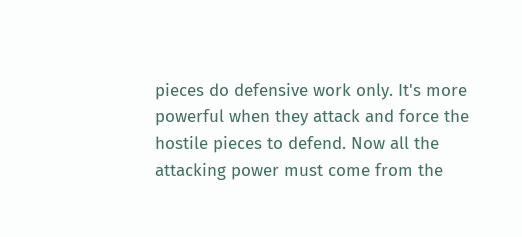pieces do defensive work only. It's more powerful when they attack and force the hostile pieces to defend. Now all the attacking power must come from the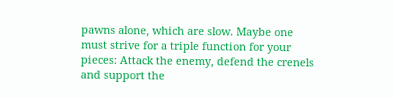pawns alone, which are slow. Maybe one must strive for a triple function for your pieces: Attack the enemy, defend the crenels and support the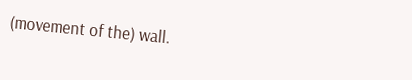(movement of the) wall.